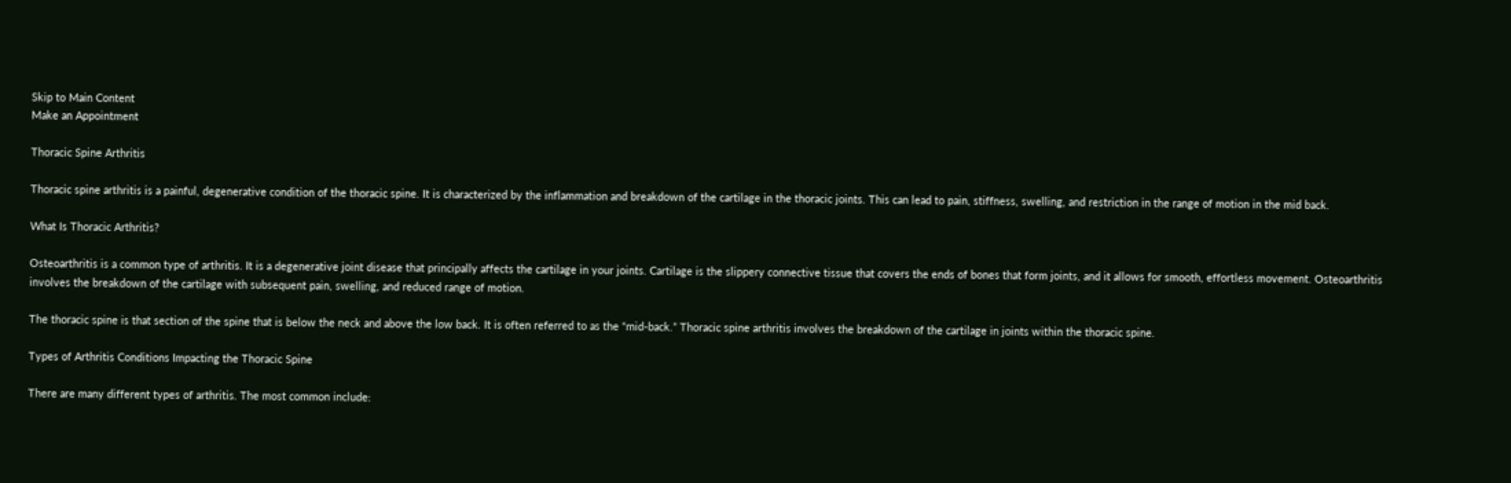Skip to Main Content
Make an Appointment

Thoracic Spine Arthritis

Thoracic spine arthritis is a painful, degenerative condition of the thoracic spine. It is characterized by the inflammation and breakdown of the cartilage in the thoracic joints. This can lead to pain, stiffness, swelling, and restriction in the range of motion in the mid back.

What Is Thoracic Arthritis?

Osteoarthritis is a common type of arthritis. It is a degenerative joint disease that principally affects the cartilage in your joints. Cartilage is the slippery connective tissue that covers the ends of bones that form joints, and it allows for smooth, effortless movement. Osteoarthritis involves the breakdown of the cartilage with subsequent pain, swelling, and reduced range of motion.

The thoracic spine is that section of the spine that is below the neck and above the low back. It is often referred to as the “mid-back.” Thoracic spine arthritis involves the breakdown of the cartilage in joints within the thoracic spine.

Types of Arthritis Conditions Impacting the Thoracic Spine

There are many different types of arthritis. The most common include: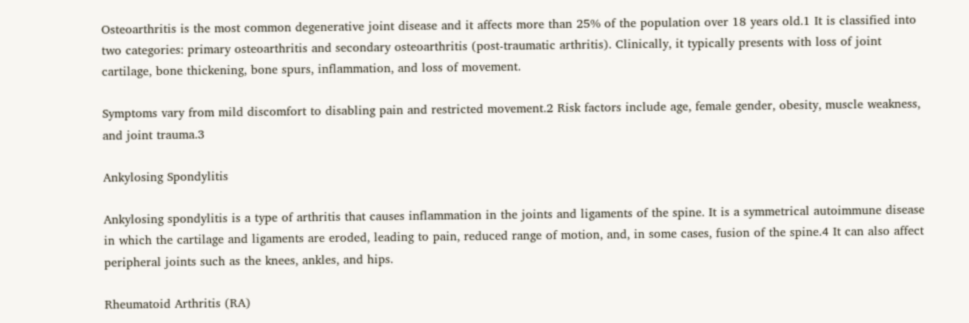Osteoarthritis is the most common degenerative joint disease and it affects more than 25% of the population over 18 years old.1 It is classified into two categories: primary osteoarthritis and secondary osteoarthritis (post-traumatic arthritis). Clinically, it typically presents with loss of joint cartilage, bone thickening, bone spurs, inflammation, and loss of movement.

Symptoms vary from mild discomfort to disabling pain and restricted movement.2 Risk factors include age, female gender, obesity, muscle weakness, and joint trauma.3

Ankylosing Spondylitis

Ankylosing spondylitis is a type of arthritis that causes inflammation in the joints and ligaments of the spine. It is a symmetrical autoimmune disease in which the cartilage and ligaments are eroded, leading to pain, reduced range of motion, and, in some cases, fusion of the spine.4 It can also affect peripheral joints such as the knees, ankles, and hips.

Rheumatoid Arthritis (RA)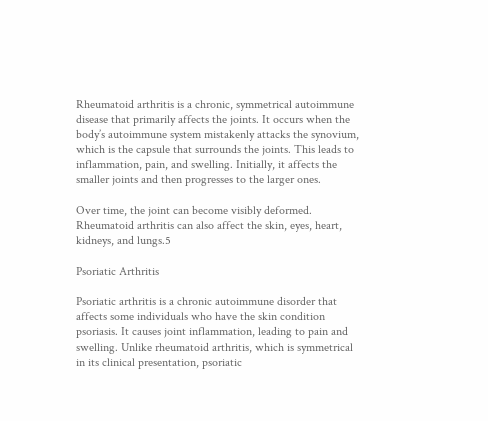Rheumatoid arthritis is a chronic, symmetrical autoimmune disease that primarily affects the joints. It occurs when the body’s autoimmune system mistakenly attacks the synovium, which is the capsule that surrounds the joints. This leads to inflammation, pain, and swelling. Initially, it affects the smaller joints and then progresses to the larger ones.

Over time, the joint can become visibly deformed. Rheumatoid arthritis can also affect the skin, eyes, heart, kidneys, and lungs.5

Psoriatic Arthritis

Psoriatic arthritis is a chronic autoimmune disorder that affects some individuals who have the skin condition psoriasis. It causes joint inflammation, leading to pain and swelling. Unlike rheumatoid arthritis, which is symmetrical in its clinical presentation, psoriatic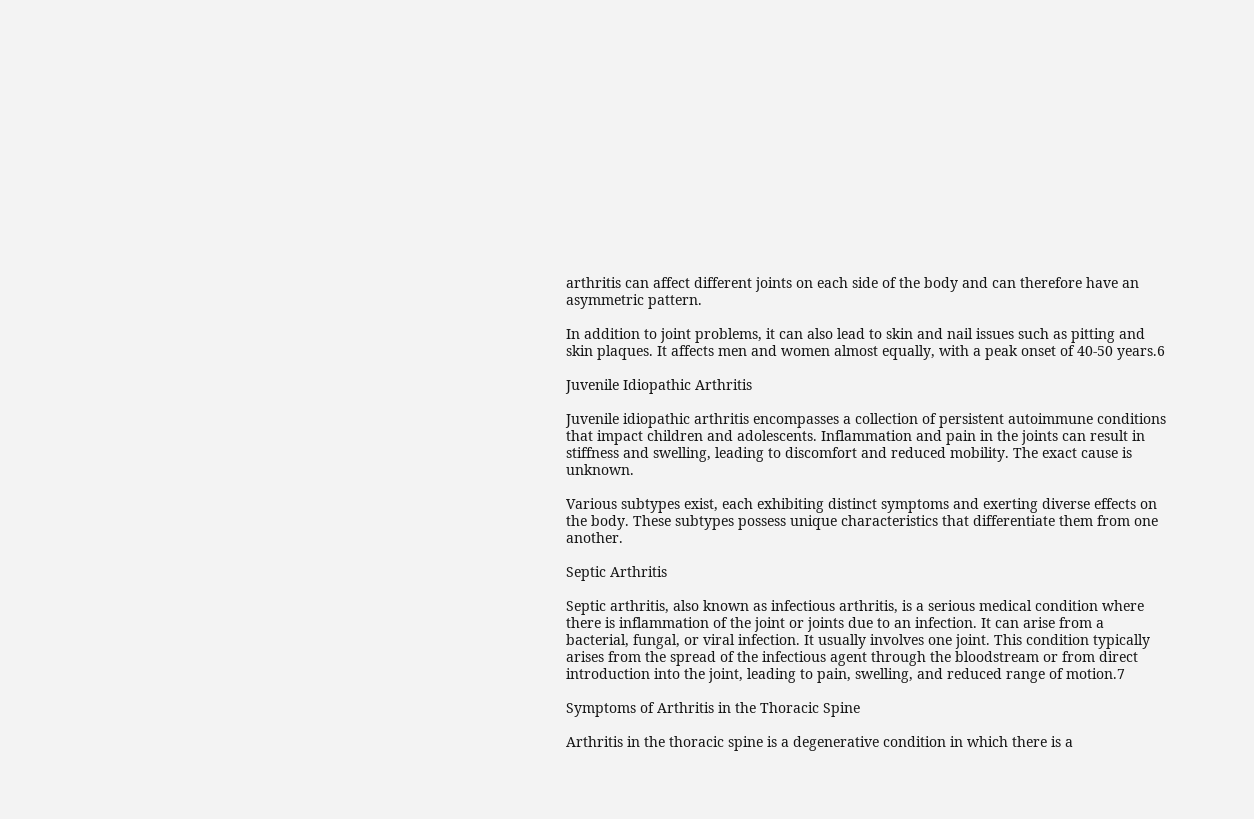arthritis can affect different joints on each side of the body and can therefore have an asymmetric pattern.

In addition to joint problems, it can also lead to skin and nail issues such as pitting and skin plaques. It affects men and women almost equally, with a peak onset of 40-50 years.6

Juvenile Idiopathic Arthritis

Juvenile idiopathic arthritis encompasses a collection of persistent autoimmune conditions that impact children and adolescents. Inflammation and pain in the joints can result in stiffness and swelling, leading to discomfort and reduced mobility. The exact cause is unknown.

Various subtypes exist, each exhibiting distinct symptoms and exerting diverse effects on the body. These subtypes possess unique characteristics that differentiate them from one another.

Septic Arthritis

Septic arthritis, also known as infectious arthritis, is a serious medical condition where there is inflammation of the joint or joints due to an infection. It can arise from a bacterial, fungal, or viral infection. It usually involves one joint. This condition typically arises from the spread of the infectious agent through the bloodstream or from direct introduction into the joint, leading to pain, swelling, and reduced range of motion.7

Symptoms of Arthritis in the Thoracic Spine

Arthritis in the thoracic spine is a degenerative condition in which there is a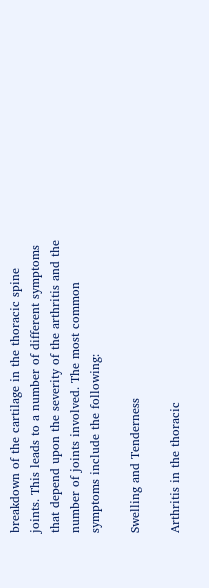breakdown of the cartilage in the thoracic spine joints. This leads to a number of different symptoms that depend upon the severity of the arthritis and the number of joints involved. The most common symptoms include the following:

Swelling and Tenderness

Arthritis in the thoracic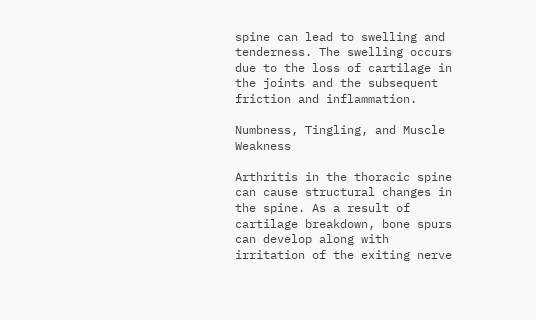spine can lead to swelling and tenderness. The swelling occurs due to the loss of cartilage in the joints and the subsequent friction and inflammation.

Numbness, Tingling, and Muscle Weakness

Arthritis in the thoracic spine can cause structural changes in the spine. As a result of cartilage breakdown, bone spurs can develop along with irritation of the exiting nerve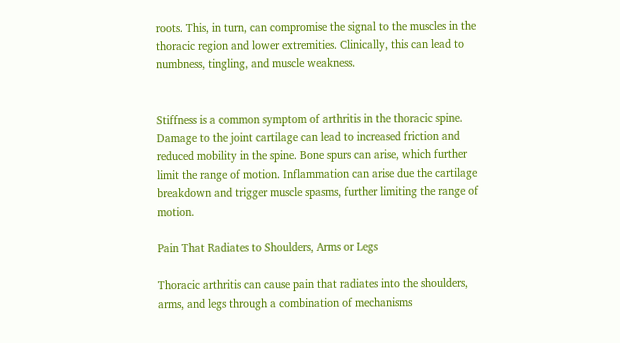roots. This, in turn, can compromise the signal to the muscles in the thoracic region and lower extremities. Clinically, this can lead to numbness, tingling, and muscle weakness.


Stiffness is a common symptom of arthritis in the thoracic spine. Damage to the joint cartilage can lead to increased friction and reduced mobility in the spine. Bone spurs can arise, which further limit the range of motion. Inflammation can arise due the cartilage breakdown and trigger muscle spasms, further limiting the range of motion.

Pain That Radiates to Shoulders, Arms or Legs

Thoracic arthritis can cause pain that radiates into the shoulders, arms, and legs through a combination of mechanisms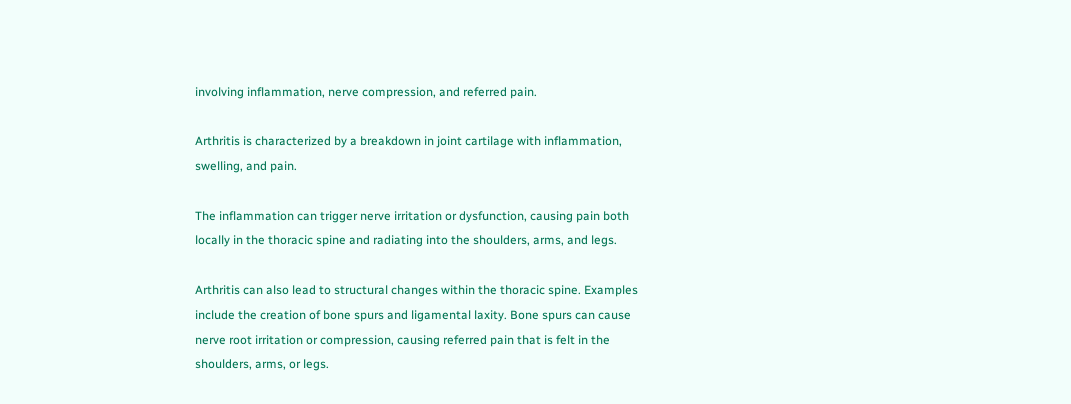involving inflammation, nerve compression, and referred pain.

Arthritis is characterized by a breakdown in joint cartilage with inflammation, swelling, and pain.

The inflammation can trigger nerve irritation or dysfunction, causing pain both locally in the thoracic spine and radiating into the shoulders, arms, and legs.

Arthritis can also lead to structural changes within the thoracic spine. Examples include the creation of bone spurs and ligamental laxity. Bone spurs can cause nerve root irritation or compression, causing referred pain that is felt in the shoulders, arms, or legs.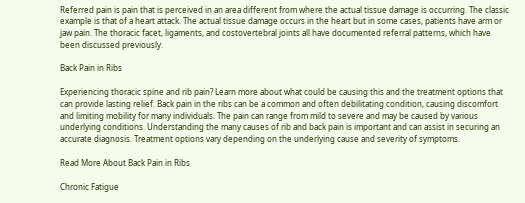Referred pain is pain that is perceived in an area different from where the actual tissue damage is occurring. The classic example is that of a heart attack. The actual tissue damage occurs in the heart but in some cases, patients have arm or jaw pain. The thoracic facet, ligaments, and costovertebral joints all have documented referral patterns, which have been discussed previously.

Back Pain in Ribs

Experiencing thoracic spine and rib pain? Learn more about what could be causing this and the treatment options that can provide lasting relief. Back pain in the ribs can be a common and often debilitating condition, causing discomfort and limiting mobility for many individuals. The pain can range from mild to severe and may be caused by various underlying conditions. Understanding the many causes of rib and back pain is important and can assist in securing an accurate diagnosis. Treatment options vary depending on the underlying cause and severity of symptoms.

Read More About Back Pain in Ribs

Chronic Fatigue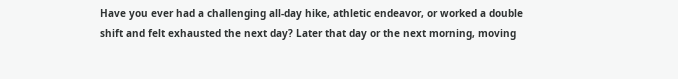Have you ever had a challenging all-day hike, athletic endeavor, or worked a double shift and felt exhausted the next day? Later that day or the next morning, moving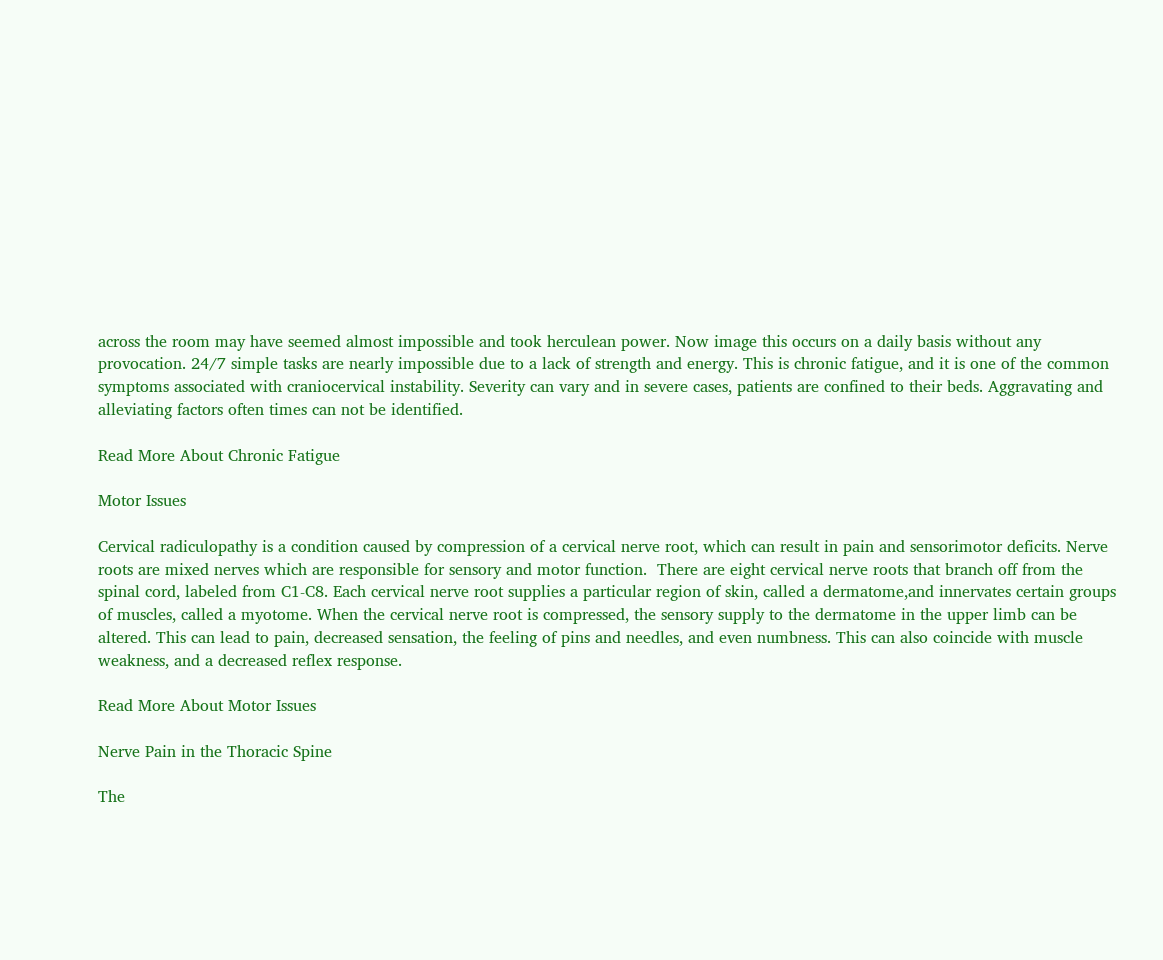across the room may have seemed almost impossible and took herculean power. Now image this occurs on a daily basis without any provocation. 24/7 simple tasks are nearly impossible due to a lack of strength and energy. This is chronic fatigue, and it is one of the common symptoms associated with craniocervical instability. Severity can vary and in severe cases, patients are confined to their beds. Aggravating and alleviating factors often times can not be identified.

Read More About Chronic Fatigue

Motor Issues

Cervical radiculopathy is a condition caused by compression of a cervical nerve root, which can result in pain and sensorimotor deficits. Nerve roots are mixed nerves which are responsible for sensory and motor function.  There are eight cervical nerve roots that branch off from the spinal cord, labeled from C1-C8. Each cervical nerve root supplies a particular region of skin, called a dermatome,and innervates certain groups of muscles, called a myotome. When the cervical nerve root is compressed, the sensory supply to the dermatome in the upper limb can be altered. This can lead to pain, decreased sensation, the feeling of pins and needles, and even numbness. This can also coincide with muscle weakness, and a decreased reflex response.

Read More About Motor Issues

Nerve Pain in the Thoracic Spine

The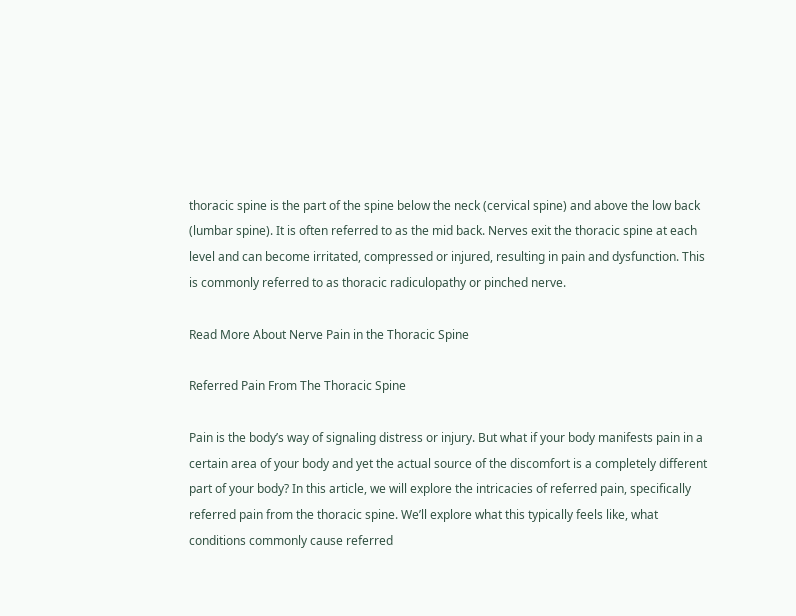thoracic spine is the part of the spine below the neck (cervical spine) and above the low back (lumbar spine). It is often referred to as the mid back. Nerves exit the thoracic spine at each level and can become irritated, compressed or injured, resulting in pain and dysfunction. This is commonly referred to as thoracic radiculopathy or pinched nerve.

Read More About Nerve Pain in the Thoracic Spine

Referred Pain From The Thoracic Spine

Pain is the body’s way of signaling distress or injury. But what if your body manifests pain in a certain area of your body and yet the actual source of the discomfort is a completely different part of your body? In this article, we will explore the intricacies of referred pain, specifically referred pain from the thoracic spine. We’ll explore what this typically feels like, what conditions commonly cause referred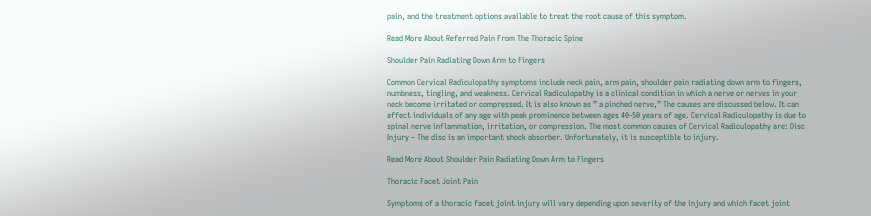pain, and the treatment options available to treat the root cause of this symptom.

Read More About Referred Pain From The Thoracic Spine

Shoulder Pain Radiating Down Arm to Fingers

Common Cervical Radiculopathy symptoms include neck pain, arm pain, shoulder pain radiating down arm to fingers, numbness, tingling, and weakness. Cervical Radiculopathy is a clinical condition in which a nerve or nerves in your neck become irritated or compressed. It is also known as ” a pinched nerve,” The causes are discussed below. It can affect individuals of any age with peak prominence between ages 40-50 years of age. Cervical Radiculopathy is due to spinal nerve inflammation, irritation, or compression. The most common causes of Cervical Radiculopathy are: Disc Injury – The disc is an important shock absorber. Unfortunately, it is susceptible to injury.

Read More About Shoulder Pain Radiating Down Arm to Fingers

Thoracic Facet Joint Pain

Symptoms of a thoracic facet joint injury will vary depending upon severity of the injury and which facet joint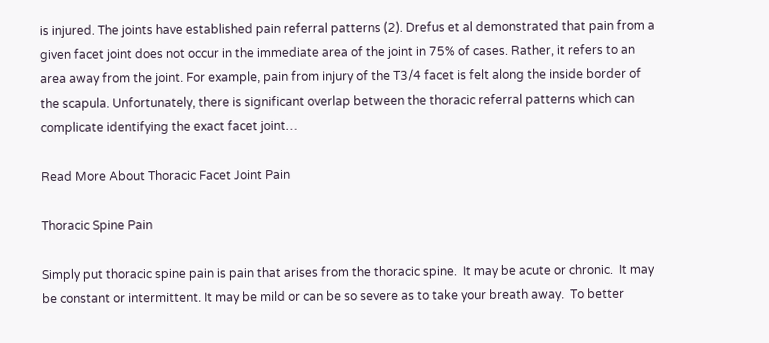is injured. The joints have established pain referral patterns (2). Drefus et al demonstrated that pain from a given facet joint does not occur in the immediate area of the joint in 75% of cases. Rather, it refers to an area away from the joint. For example, pain from injury of the T3/4 facet is felt along the inside border of the scapula. Unfortunately, there is significant overlap between the thoracic referral patterns which can complicate identifying the exact facet joint…

Read More About Thoracic Facet Joint Pain

Thoracic Spine Pain

Simply put thoracic spine pain is pain that arises from the thoracic spine.  It may be acute or chronic.  It may be constant or intermittent. It may be mild or can be so severe as to take your breath away.  To better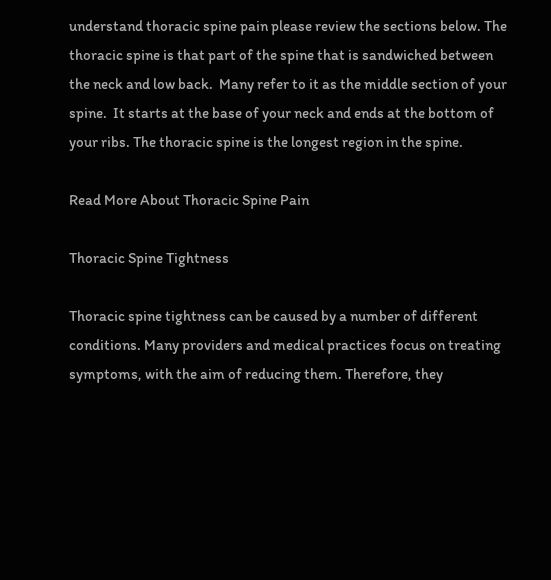understand thoracic spine pain please review the sections below. The thoracic spine is that part of the spine that is sandwiched between the neck and low back.  Many refer to it as the middle section of your spine.  It starts at the base of your neck and ends at the bottom of your ribs. The thoracic spine is the longest region in the spine.

Read More About Thoracic Spine Pain

Thoracic Spine Tightness

Thoracic spine tightness can be caused by a number of different conditions. Many providers and medical practices focus on treating symptoms, with the aim of reducing them. Therefore, they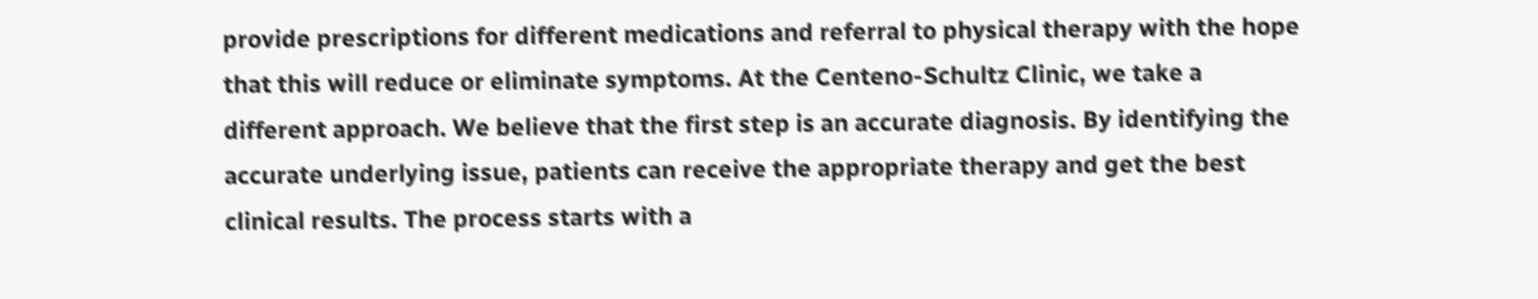provide prescriptions for different medications and referral to physical therapy with the hope that this will reduce or eliminate symptoms. At the Centeno-Schultz Clinic, we take a different approach. We believe that the first step is an accurate diagnosis. By identifying the accurate underlying issue, patients can receive the appropriate therapy and get the best clinical results. The process starts with a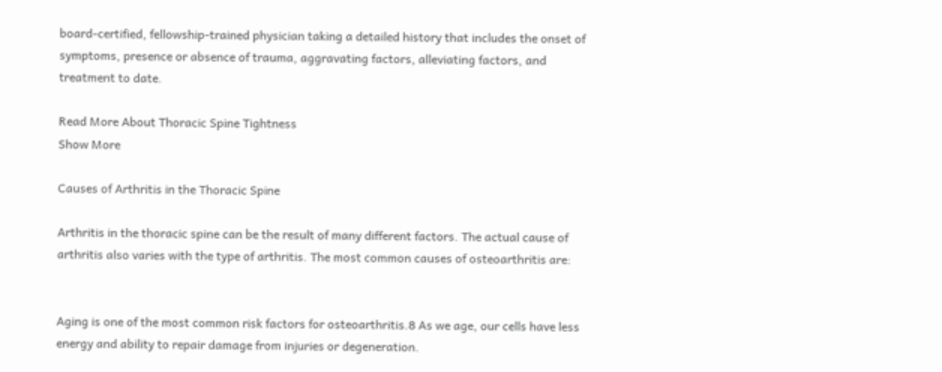board-certified, fellowship-trained physician taking a detailed history that includes the onset of symptoms, presence or absence of trauma, aggravating factors, alleviating factors, and treatment to date.

Read More About Thoracic Spine Tightness
Show More

Causes of Arthritis in the Thoracic Spine

Arthritis in the thoracic spine can be the result of many different factors. The actual cause of arthritis also varies with the type of arthritis. The most common causes of osteoarthritis are:


Aging is one of the most common risk factors for osteoarthritis.8 As we age, our cells have less energy and ability to repair damage from injuries or degeneration.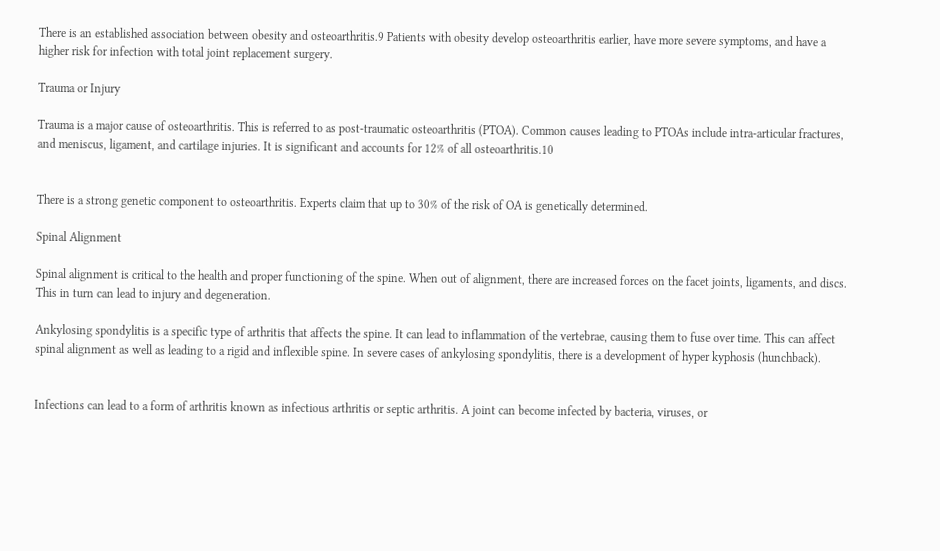There is an established association between obesity and osteoarthritis.9 Patients with obesity develop osteoarthritis earlier, have more severe symptoms, and have a higher risk for infection with total joint replacement surgery.

Trauma or Injury

Trauma is a major cause of osteoarthritis. This is referred to as post-traumatic osteoarthritis (PTOA). Common causes leading to PTOAs include intra-articular fractures, and meniscus, ligament, and cartilage injuries. It is significant and accounts for 12% of all osteoarthritis.10


There is a strong genetic component to osteoarthritis. Experts claim that up to 30% of the risk of OA is genetically determined.

Spinal Alignment

Spinal alignment is critical to the health and proper functioning of the spine. When out of alignment, there are increased forces on the facet joints, ligaments, and discs. This in turn can lead to injury and degeneration.

Ankylosing spondylitis is a specific type of arthritis that affects the spine. It can lead to inflammation of the vertebrae, causing them to fuse over time. This can affect spinal alignment as well as leading to a rigid and inflexible spine. In severe cases of ankylosing spondylitis, there is a development of hyper kyphosis (hunchback).


Infections can lead to a form of arthritis known as infectious arthritis or septic arthritis. A joint can become infected by bacteria, viruses, or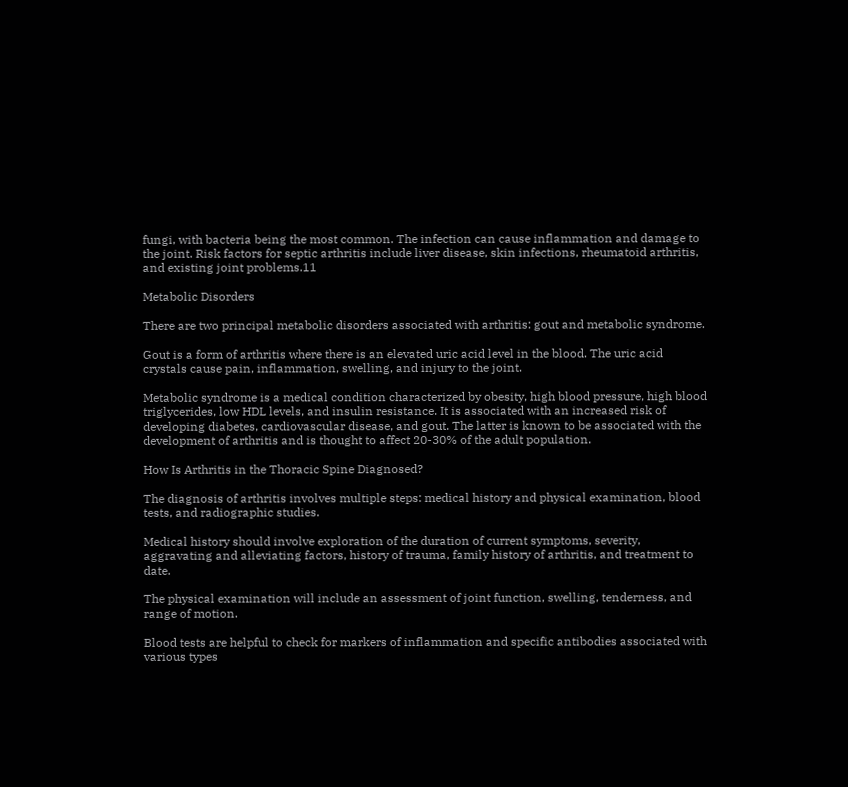fungi, with bacteria being the most common. The infection can cause inflammation and damage to the joint. Risk factors for septic arthritis include liver disease, skin infections, rheumatoid arthritis, and existing joint problems.11

Metabolic Disorders

There are two principal metabolic disorders associated with arthritis: gout and metabolic syndrome.

Gout is a form of arthritis where there is an elevated uric acid level in the blood. The uric acid crystals cause pain, inflammation, swelling, and injury to the joint.

Metabolic syndrome is a medical condition characterized by obesity, high blood pressure, high blood triglycerides, low HDL levels, and insulin resistance. It is associated with an increased risk of developing diabetes, cardiovascular disease, and gout. The latter is known to be associated with the development of arthritis and is thought to affect 20-30% of the adult population.

How Is Arthritis in the Thoracic Spine Diagnosed?

The diagnosis of arthritis involves multiple steps: medical history and physical examination, blood tests, and radiographic studies.

Medical history should involve exploration of the duration of current symptoms, severity, aggravating and alleviating factors, history of trauma, family history of arthritis, and treatment to date.

The physical examination will include an assessment of joint function, swelling, tenderness, and range of motion.

Blood tests are helpful to check for markers of inflammation and specific antibodies associated with various types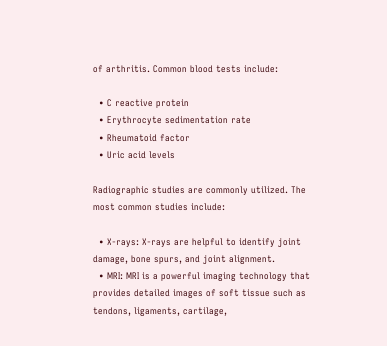of arthritis. Common blood tests include:

  • C reactive protein
  • Erythrocyte sedimentation rate
  • Rheumatoid factor
  • Uric acid levels

Radiographic studies are commonly utilized. The most common studies include:

  • X-rays: X-rays are helpful to identify joint damage, bone spurs, and joint alignment.
  • MRI: MRI is a powerful imaging technology that provides detailed images of soft tissue such as tendons, ligaments, cartilage,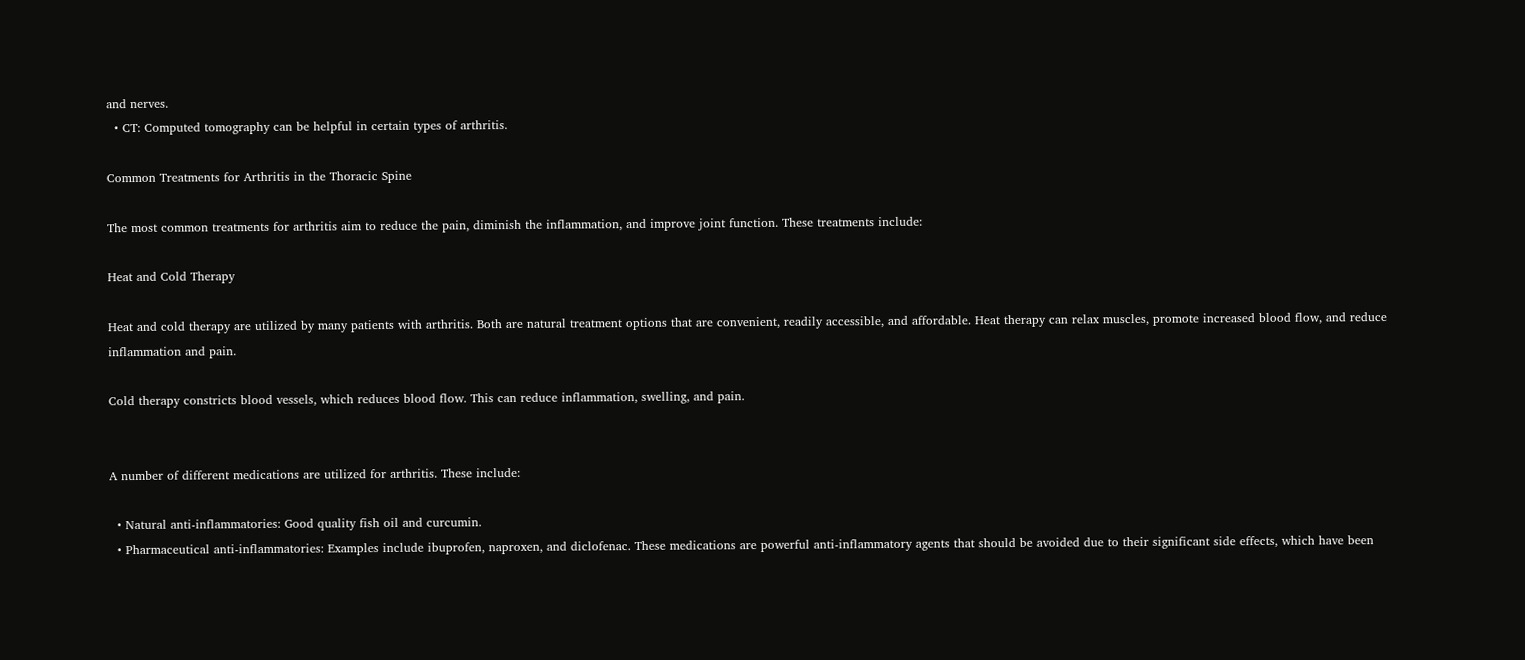and nerves.
  • CT: Computed tomography can be helpful in certain types of arthritis.

Common Treatments for Arthritis in the Thoracic Spine

The most common treatments for arthritis aim to reduce the pain, diminish the inflammation, and improve joint function. These treatments include:

Heat and Cold Therapy

Heat and cold therapy are utilized by many patients with arthritis. Both are natural treatment options that are convenient, readily accessible, and affordable. Heat therapy can relax muscles, promote increased blood flow, and reduce inflammation and pain.

Cold therapy constricts blood vessels, which reduces blood flow. This can reduce inflammation, swelling, and pain.


A number of different medications are utilized for arthritis. These include:

  • Natural anti-inflammatories: Good quality fish oil and curcumin.
  • Pharmaceutical anti-inflammatories: Examples include ibuprofen, naproxen, and diclofenac. These medications are powerful anti-inflammatory agents that should be avoided due to their significant side effects, which have been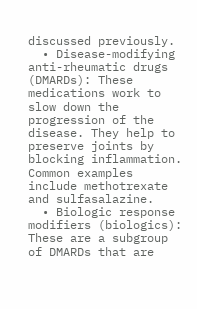discussed previously.
  • Disease-modifying anti-rheumatic drugs (DMARDs): These medications work to slow down the progression of the disease. They help to preserve joints by blocking inflammation. Common examples include methotrexate and sulfasalazine.
  • Biologic response modifiers (biologics): These are a subgroup of DMARDs that are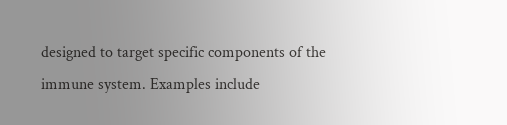designed to target specific components of the immune system. Examples include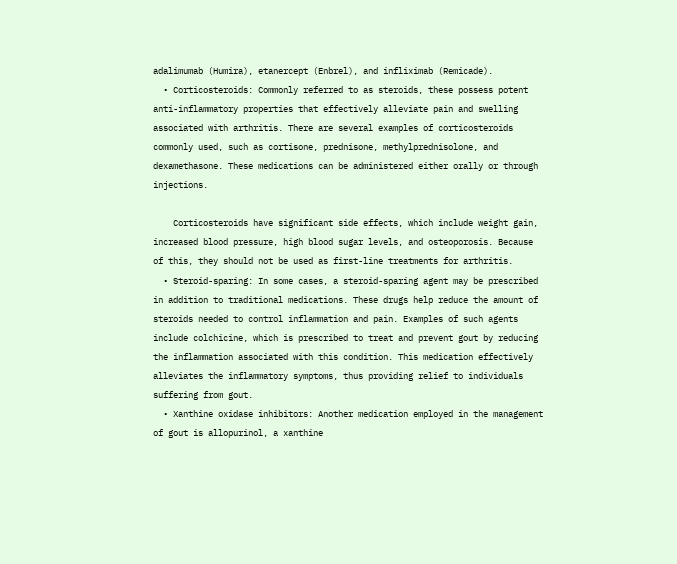adalimumab (Humira), etanercept (Enbrel), and infliximab (Remicade).
  • Corticosteroids: Commonly referred to as steroids, these possess potent anti-inflammatory properties that effectively alleviate pain and swelling associated with arthritis. There are several examples of corticosteroids commonly used, such as cortisone, prednisone, methylprednisolone, and dexamethasone. These medications can be administered either orally or through injections.

    Corticosteroids have significant side effects, which include weight gain, increased blood pressure, high blood sugar levels, and osteoporosis. Because of this, they should not be used as first-line treatments for arthritis.
  • Steroid-sparing: In some cases, a steroid-sparing agent may be prescribed in addition to traditional medications. These drugs help reduce the amount of steroids needed to control inflammation and pain. Examples of such agents include colchicine, which is prescribed to treat and prevent gout by reducing the inflammation associated with this condition. This medication effectively alleviates the inflammatory symptoms, thus providing relief to individuals suffering from gout.
  • Xanthine oxidase inhibitors: Another medication employed in the management of gout is allopurinol, a xanthine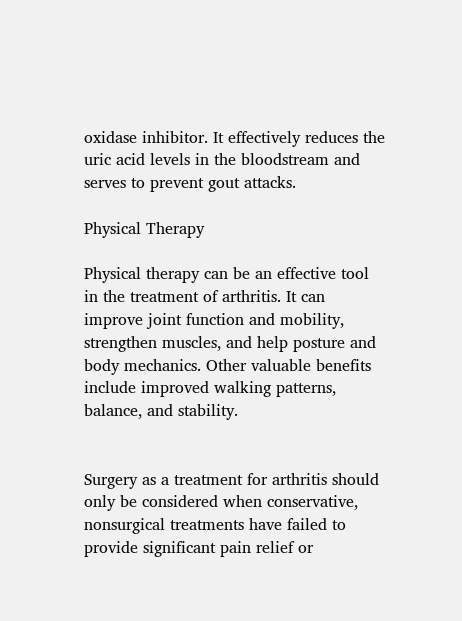oxidase inhibitor. It effectively reduces the uric acid levels in the bloodstream and serves to prevent gout attacks.

Physical Therapy

Physical therapy can be an effective tool in the treatment of arthritis. It can improve joint function and mobility, strengthen muscles, and help posture and body mechanics. Other valuable benefits include improved walking patterns, balance, and stability.


Surgery as a treatment for arthritis should only be considered when conservative, nonsurgical treatments have failed to provide significant pain relief or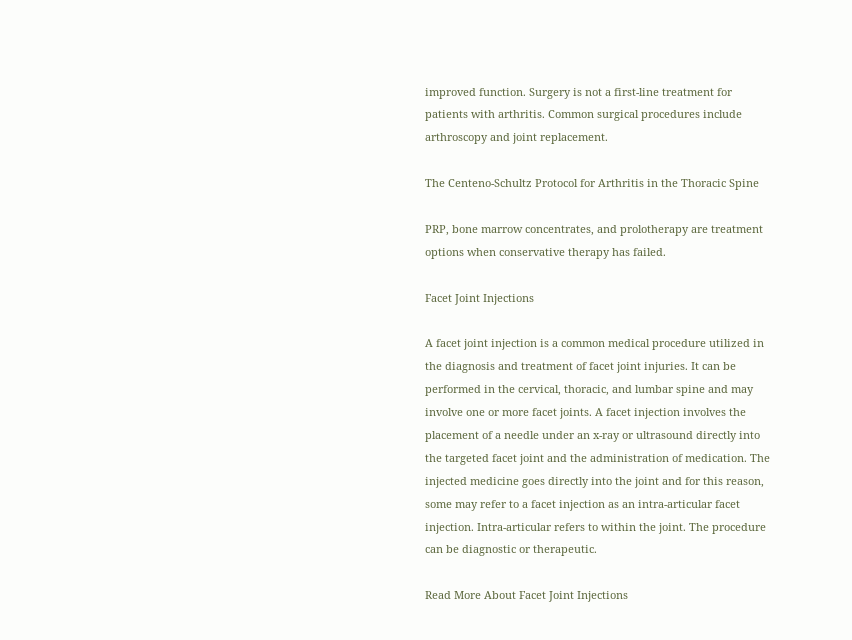improved function. Surgery is not a first-line treatment for patients with arthritis. Common surgical procedures include arthroscopy and joint replacement.

The Centeno-Schultz Protocol for Arthritis in the Thoracic Spine

PRP, bone marrow concentrates, and prolotherapy are treatment options when conservative therapy has failed.

Facet Joint Injections

A facet joint injection is a common medical procedure utilized in the diagnosis and treatment of facet joint injuries. It can be performed in the cervical, thoracic, and lumbar spine and may involve one or more facet joints. A facet injection involves the placement of a needle under an x-ray or ultrasound directly into the targeted facet joint and the administration of medication. The injected medicine goes directly into the joint and for this reason, some may refer to a facet injection as an intra-articular facet injection. Intra-articular refers to within the joint. The procedure can be diagnostic or therapeutic.

Read More About Facet Joint Injections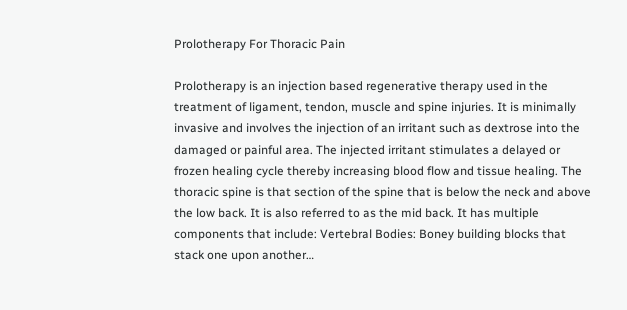Prolotherapy For Thoracic Pain

Prolotherapy is an injection based regenerative therapy used in the treatment of ligament, tendon, muscle and spine injuries. It is minimally invasive and involves the injection of an irritant such as dextrose into the damaged or painful area. The injected irritant stimulates a delayed or frozen healing cycle thereby increasing blood flow and tissue healing. The thoracic spine is that section of the spine that is below the neck and above the low back. It is also referred to as the mid back. It has multiple components that include: Vertebral Bodies: Boney building blocks that stack one upon another…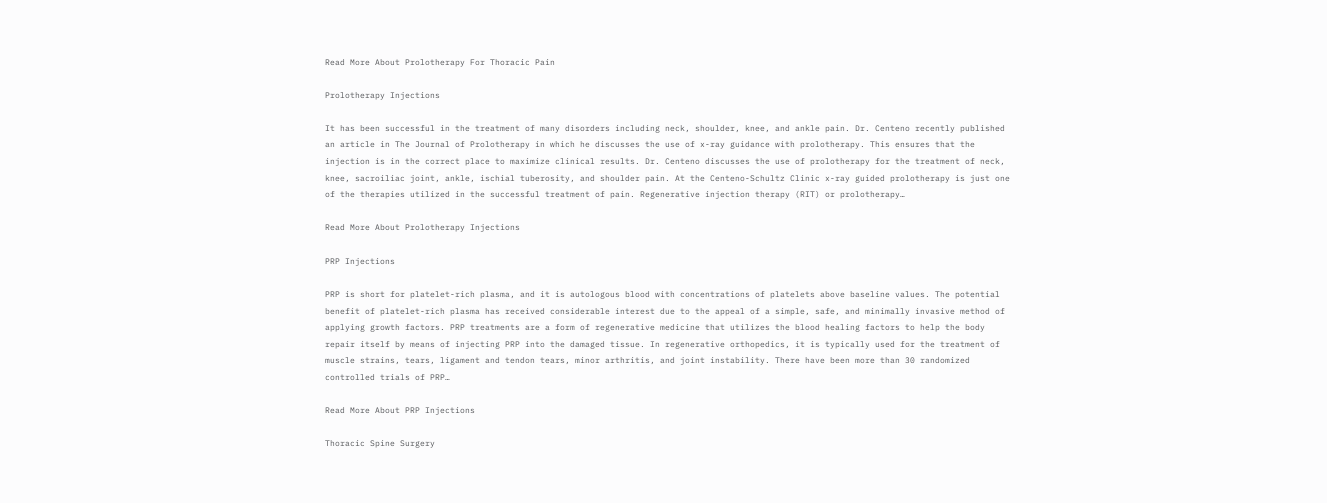Read More About Prolotherapy For Thoracic Pain

Prolotherapy Injections

It has been successful in the treatment of many disorders including neck, shoulder, knee, and ankle pain. Dr. Centeno recently published an article in The Journal of Prolotherapy in which he discusses the use of x-ray guidance with prolotherapy. This ensures that the injection is in the correct place to maximize clinical results. Dr. Centeno discusses the use of prolotherapy for the treatment of neck, knee, sacroiliac joint, ankle, ischial tuberosity, and shoulder pain. At the Centeno-Schultz Clinic x-ray guided prolotherapy is just one of the therapies utilized in the successful treatment of pain. Regenerative injection therapy (RIT) or prolotherapy…

Read More About Prolotherapy Injections

PRP Injections

PRP is short for platelet-rich plasma, and it is autologous blood with concentrations of platelets above baseline values. The potential benefit of platelet-rich plasma has received considerable interest due to the appeal of a simple, safe, and minimally invasive method of applying growth factors. PRP treatments are a form of regenerative medicine that utilizes the blood healing factors to help the body repair itself by means of injecting PRP into the damaged tissue. In regenerative orthopedics, it is typically used for the treatment of muscle strains, tears, ligament and tendon tears, minor arthritis, and joint instability. There have been more than 30 randomized controlled trials of PRP…

Read More About PRP Injections

Thoracic Spine Surgery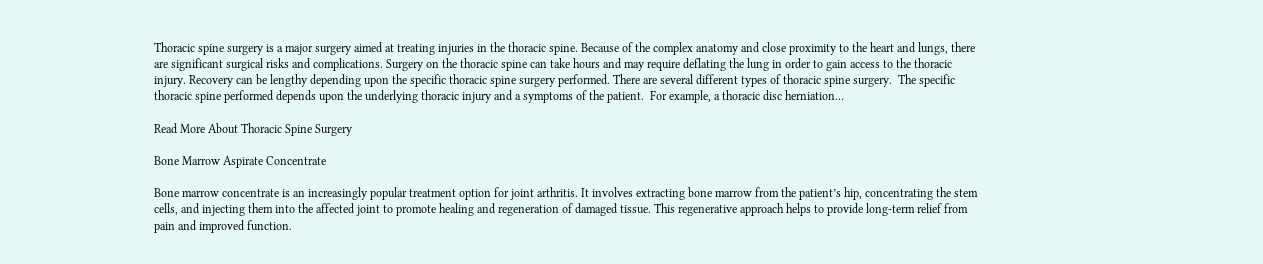Thoracic spine surgery is a major surgery aimed at treating injuries in the thoracic spine. Because of the complex anatomy and close proximity to the heart and lungs, there are significant surgical risks and complications. Surgery on the thoracic spine can take hours and may require deflating the lung in order to gain access to the thoracic injury. Recovery can be lengthy depending upon the specific thoracic spine surgery performed. There are several different types of thoracic spine surgery.  The specific thoracic spine performed depends upon the underlying thoracic injury and a symptoms of the patient.  For example, a thoracic disc herniation…

Read More About Thoracic Spine Surgery

Bone Marrow Aspirate Concentrate

Bone marrow concentrate is an increasingly popular treatment option for joint arthritis. It involves extracting bone marrow from the patient’s hip, concentrating the stem cells, and injecting them into the affected joint to promote healing and regeneration of damaged tissue. This regenerative approach helps to provide long-term relief from pain and improved function.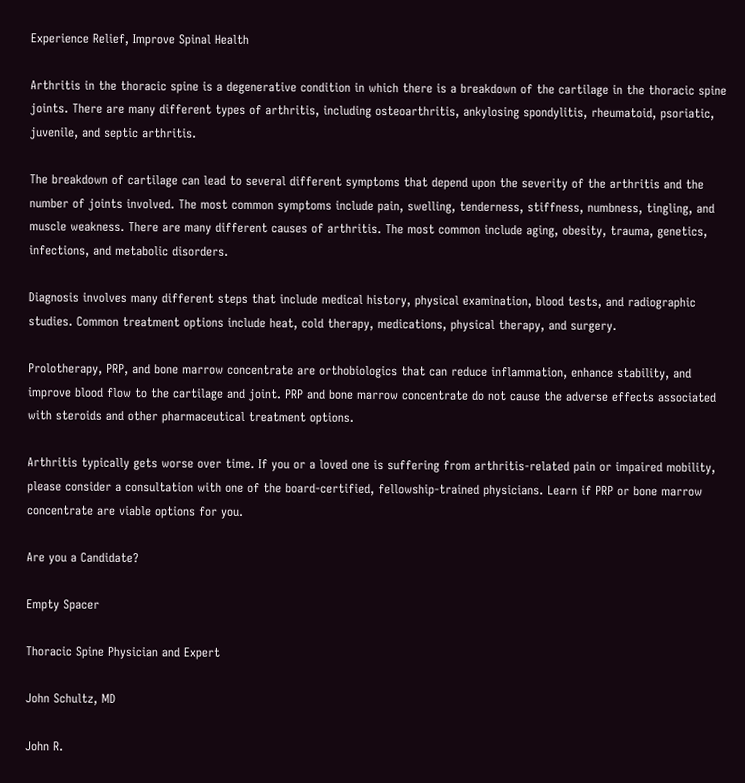Experience Relief, Improve Spinal Health

Arthritis in the thoracic spine is a degenerative condition in which there is a breakdown of the cartilage in the thoracic spine joints. There are many different types of arthritis, including osteoarthritis, ankylosing spondylitis, rheumatoid, psoriatic, juvenile, and septic arthritis.

The breakdown of cartilage can lead to several different symptoms that depend upon the severity of the arthritis and the number of joints involved. The most common symptoms include pain, swelling, tenderness, stiffness, numbness, tingling, and muscle weakness. There are many different causes of arthritis. The most common include aging, obesity, trauma, genetics, infections, and metabolic disorders.

Diagnosis involves many different steps that include medical history, physical examination, blood tests, and radiographic studies. Common treatment options include heat, cold therapy, medications, physical therapy, and surgery.

Prolotherapy, PRP, and bone marrow concentrate are orthobiologics that can reduce inflammation, enhance stability, and improve blood flow to the cartilage and joint. PRP and bone marrow concentrate do not cause the adverse effects associated with steroids and other pharmaceutical treatment options.

Arthritis typically gets worse over time. If you or a loved one is suffering from arthritis-related pain or impaired mobility, please consider a consultation with one of the board-certified, fellowship-trained physicians. Learn if PRP or bone marrow concentrate are viable options for you.

Are you a Candidate?

Empty Spacer

Thoracic Spine Physician and Expert

John Schultz, MD

John R.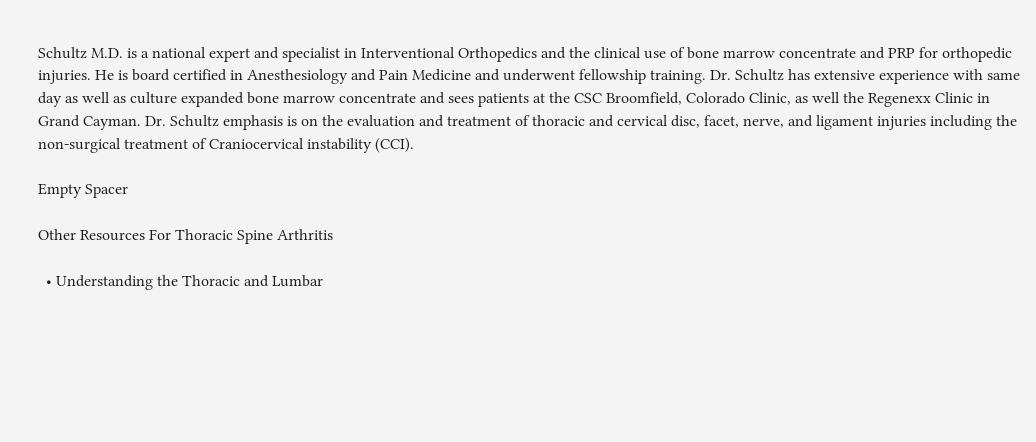Schultz M.D. is a national expert and specialist in Interventional Orthopedics and the clinical use of bone marrow concentrate and PRP for orthopedic injuries. He is board certified in Anesthesiology and Pain Medicine and underwent fellowship training. Dr. Schultz has extensive experience with same day as well as culture expanded bone marrow concentrate and sees patients at the CSC Broomfield, Colorado Clinic, as well the Regenexx Clinic in Grand Cayman. Dr. Schultz emphasis is on the evaluation and treatment of thoracic and cervical disc, facet, nerve, and ligament injuries including the non-surgical treatment of Craniocervical instability (CCI).

Empty Spacer

Other Resources For Thoracic Spine Arthritis

  • Understanding the Thoracic and Lumbar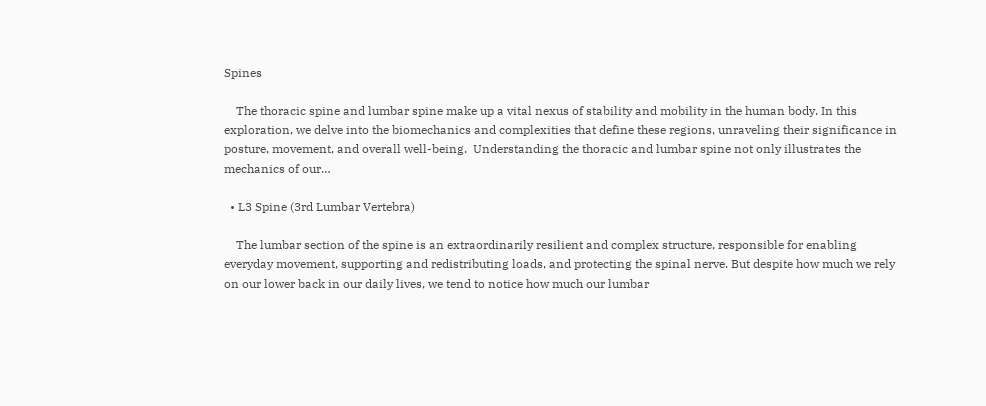Spines

    The thoracic spine and lumbar spine make up a vital nexus of stability and mobility in the human body. In this exploration, we delve into the biomechanics and complexities that define these regions, unraveling their significance in posture, movement, and overall well-being.  Understanding the thoracic and lumbar spine not only illustrates the mechanics of our…

  • L3 Spine (3rd Lumbar Vertebra)

    The lumbar section of the spine is an extraordinarily resilient and complex structure, responsible for enabling everyday movement, supporting and redistributing loads, and protecting the spinal nerve. But despite how much we rely on our lower back in our daily lives, we tend to notice how much our lumbar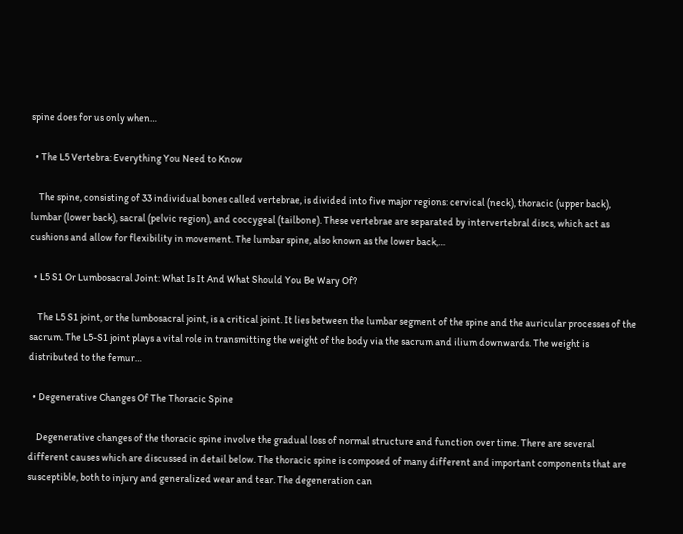spine does for us only when…

  • The L5 Vertebra: Everything You Need to Know

    The spine, consisting of 33 individual bones called vertebrae, is divided into five major regions: cervical (neck), thoracic (upper back), lumbar (lower back), sacral (pelvic region), and coccygeal (tailbone). These vertebrae are separated by intervertebral discs, which act as cushions and allow for flexibility in movement. The lumbar spine, also known as the lower back,…

  • L5 S1 Or Lumbosacral Joint: What Is It And What Should You Be Wary Of?

    The L5 S1 joint, or the lumbosacral joint, is a critical joint. It lies between the lumbar segment of the spine and the auricular processes of the sacrum. The L5-S1 joint plays a vital role in transmitting the weight of the body via the sacrum and ilium downwards. The weight is distributed to the femur…

  • Degenerative Changes Of The Thoracic Spine

    Degenerative changes of the thoracic spine involve the gradual loss of normal structure and function over time. There are several different causes which are discussed in detail below. The thoracic spine is composed of many different and important components that are susceptible, both to injury and generalized wear and tear. The degeneration can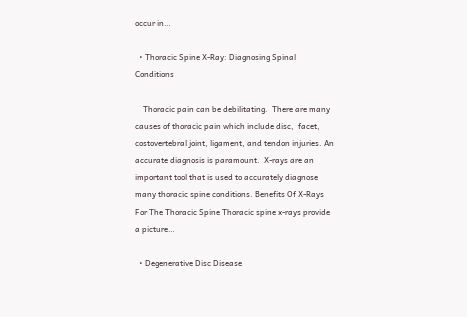occur in…

  • Thoracic Spine X-Ray: Diagnosing Spinal Conditions

    Thoracic pain can be debilitating.  There are many causes of thoracic pain which include disc,  facet, costovertebral joint, ligament, and tendon injuries. An accurate diagnosis is paramount.  X-rays are an important tool that is used to accurately diagnose many thoracic spine conditions. Benefits Of X-Rays For The Thoracic Spine Thoracic spine x-rays provide a picture…

  • Degenerative Disc Disease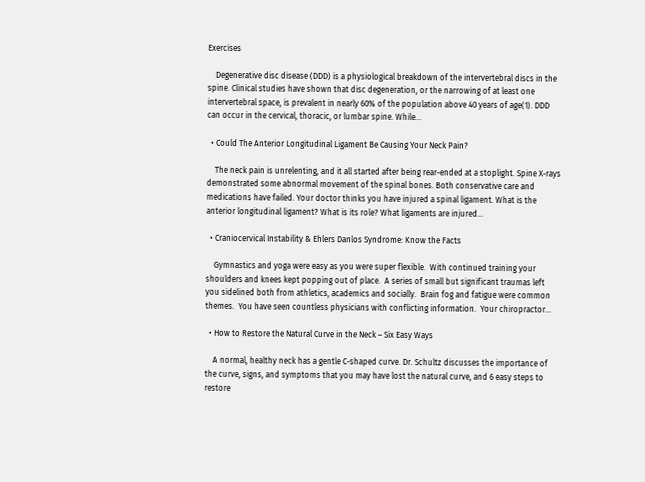Exercises

    Degenerative disc disease (DDD) is a physiological breakdown of the intervertebral discs in the spine. Clinical studies have shown that disc degeneration, or the narrowing of at least one intervertebral space, is prevalent in nearly 60% of the population above 40 years of age(1). DDD can occur in the cervical, thoracic, or lumbar spine. While…

  • Could The Anterior Longitudinal Ligament Be Causing Your Neck Pain?

    The neck pain is unrelenting, and it all started after being rear-ended at a stoplight. Spine X-rays demonstrated some abnormal movement of the spinal bones. Both conservative care and medications have failed. Your doctor thinks you have injured a spinal ligament. What is the anterior longitudinal ligament? What is its role? What ligaments are injured…

  • Craniocervical Instability & Ehlers Danlos Syndrome: Know the Facts

    Gymnastics and yoga were easy as you were super flexible.  With continued training your shoulders and knees kept popping out of place.  A series of small but significant traumas left you sidelined both from athletics, academics and socially.  Brain fog and fatigue were common themes.  You have seen countless physicians with conflicting information.  Your chiropractor…

  • How to Restore the Natural Curve in the Neck – Six Easy Ways

    A normal, healthy neck has a gentle C-shaped curve. Dr. Schultz discusses the importance of the curve, signs, and symptoms that you may have lost the natural curve, and 6 easy steps to restore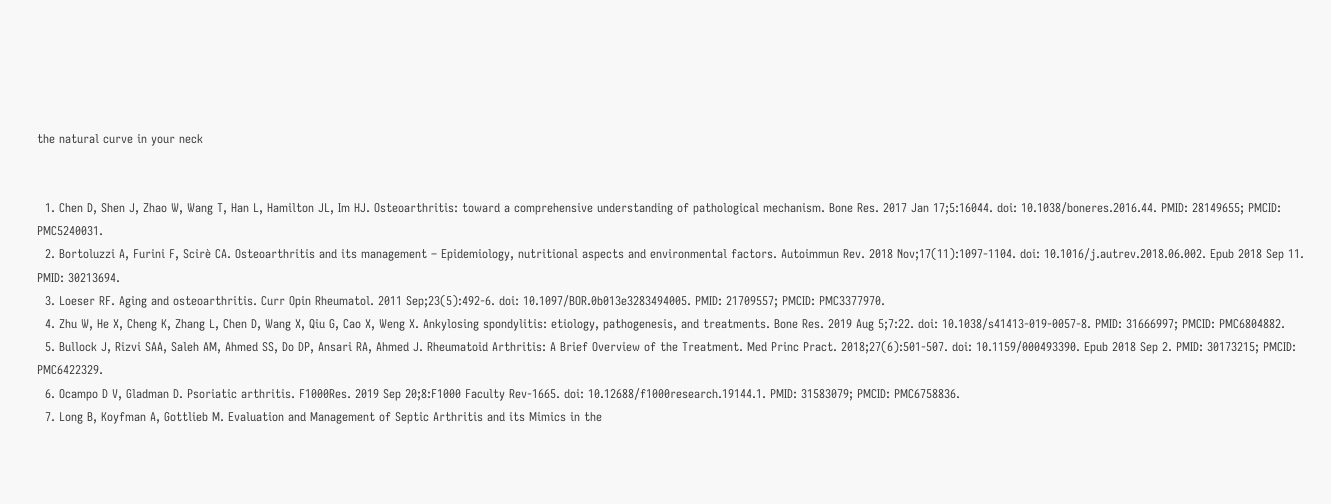the natural curve in your neck


  1. Chen D, Shen J, Zhao W, Wang T, Han L, Hamilton JL, Im HJ. Osteoarthritis: toward a comprehensive understanding of pathological mechanism. Bone Res. 2017 Jan 17;5:16044. doi: 10.1038/boneres.2016.44. PMID: 28149655; PMCID: PMC5240031.
  2. Bortoluzzi A, Furini F, Scirè CA. Osteoarthritis and its management – Epidemiology, nutritional aspects and environmental factors. Autoimmun Rev. 2018 Nov;17(11):1097-1104. doi: 10.1016/j.autrev.2018.06.002. Epub 2018 Sep 11. PMID: 30213694.
  3. Loeser RF. Aging and osteoarthritis. Curr Opin Rheumatol. 2011 Sep;23(5):492-6. doi: 10.1097/BOR.0b013e3283494005. PMID: 21709557; PMCID: PMC3377970.
  4. Zhu W, He X, Cheng K, Zhang L, Chen D, Wang X, Qiu G, Cao X, Weng X. Ankylosing spondylitis: etiology, pathogenesis, and treatments. Bone Res. 2019 Aug 5;7:22. doi: 10.1038/s41413-019-0057-8. PMID: 31666997; PMCID: PMC6804882.
  5. Bullock J, Rizvi SAA, Saleh AM, Ahmed SS, Do DP, Ansari RA, Ahmed J. Rheumatoid Arthritis: A Brief Overview of the Treatment. Med Princ Pract. 2018;27(6):501-507. doi: 10.1159/000493390. Epub 2018 Sep 2. PMID: 30173215; PMCID: PMC6422329.
  6. Ocampo D V, Gladman D. Psoriatic arthritis. F1000Res. 2019 Sep 20;8:F1000 Faculty Rev-1665. doi: 10.12688/f1000research.19144.1. PMID: 31583079; PMCID: PMC6758836.
  7. Long B, Koyfman A, Gottlieb M. Evaluation and Management of Septic Arthritis and its Mimics in the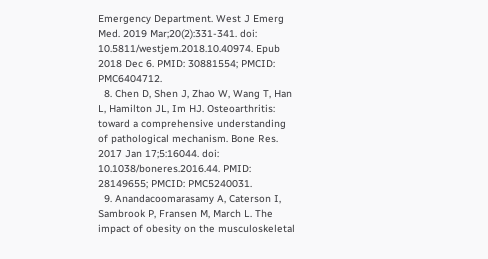Emergency Department. West J Emerg Med. 2019 Mar;20(2):331-341. doi: 10.5811/westjem.2018.10.40974. Epub 2018 Dec 6. PMID: 30881554; PMCID: PMC6404712.
  8. Chen D, Shen J, Zhao W, Wang T, Han L, Hamilton JL, Im HJ. Osteoarthritis: toward a comprehensive understanding of pathological mechanism. Bone Res. 2017 Jan 17;5:16044. doi: 10.1038/boneres.2016.44. PMID: 28149655; PMCID: PMC5240031.
  9. Anandacoomarasamy A, Caterson I, Sambrook P, Fransen M, March L. The impact of obesity on the musculoskeletal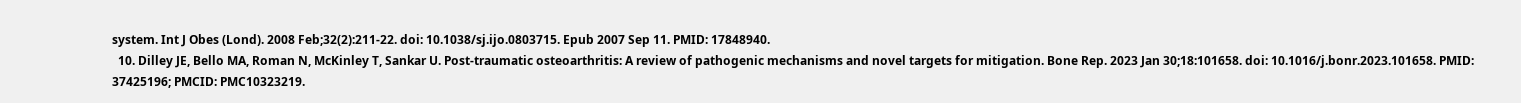system. Int J Obes (Lond). 2008 Feb;32(2):211-22. doi: 10.1038/sj.ijo.0803715. Epub 2007 Sep 11. PMID: 17848940.
  10. Dilley JE, Bello MA, Roman N, McKinley T, Sankar U. Post-traumatic osteoarthritis: A review of pathogenic mechanisms and novel targets for mitigation. Bone Rep. 2023 Jan 30;18:101658. doi: 10.1016/j.bonr.2023.101658. PMID: 37425196; PMCID: PMC10323219.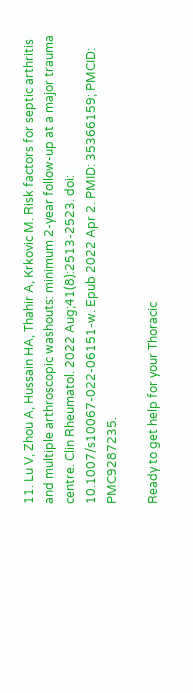11. Lu V, Zhou A, Hussain HA, Thahir A, Krkovic M. Risk factors for septic arthritis and multiple arthroscopic washouts: minimum 2-year follow-up at a major trauma centre. Clin Rheumatol. 2022 Aug;41(8):2513-2523. doi: 10.1007/s10067-022-06151-w. Epub 2022 Apr 2. PMID: 35366159; PMCID: PMC9287235.

Ready to get help for your Thoracic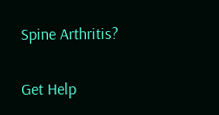Spine Arthritis?

Get Help